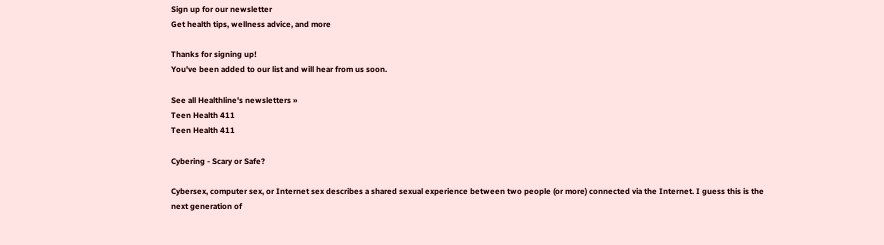Sign up for our newsletter
Get health tips, wellness advice, and more

Thanks for signing up!
You've been added to our list and will hear from us soon.

See all Healthline's newsletters »
Teen Health 411
Teen Health 411

Cybering - Scary or Safe?

Cybersex, computer sex, or Internet sex describes a shared sexual experience between two people (or more) connected via the Internet. I guess this is the next generation of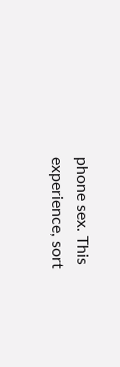phone sex. This experience, sort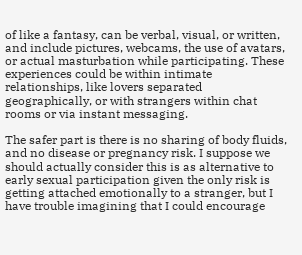of like a fantasy, can be verbal, visual, or written, and include pictures, webcams, the use of avatars, or actual masturbation while participating. These experiences could be within intimate relationships, like lovers separated geographically, or with strangers within chat rooms or via instant messaging.

The safer part is there is no sharing of body fluids, and no disease or pregnancy risk. I suppose we should actually consider this is as alternative to early sexual participation given the only risk is getting attached emotionally to a stranger, but I have trouble imagining that I could encourage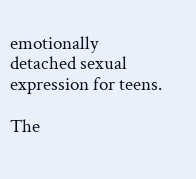emotionally detached sexual expression for teens.

The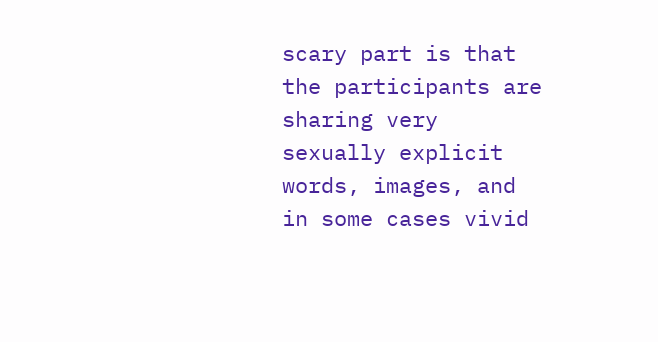scary part is that the participants are sharing very sexually explicit words, images, and in some cases vivid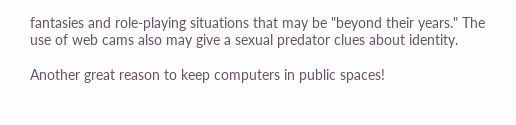fantasies and role-playing situations that may be "beyond their years." The use of web cams also may give a sexual predator clues about identity.

Another great reason to keep computers in public spaces!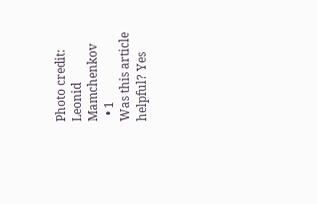Photo credit: Leonid Mamchenkov
  • 1
Was this article helpful? Yes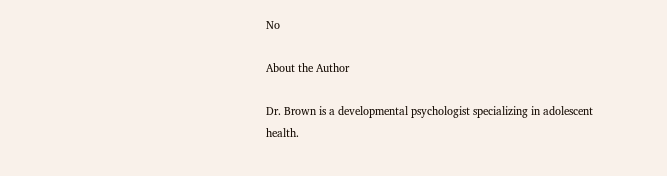No

About the Author

Dr. Brown is a developmental psychologist specializing in adolescent health.